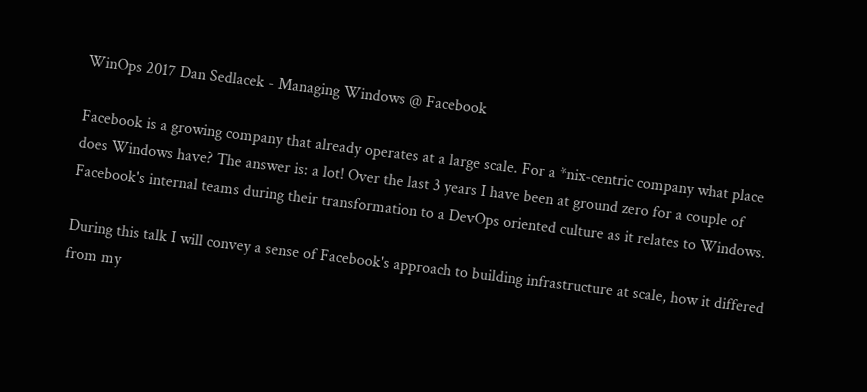WinOps 2017 Dan Sedlacek - Managing Windows @ Facebook

Facebook is a growing company that already operates at a large scale. For a *nix-centric company what place does Windows have? The answer is: a lot! Over the last 3 years I have been at ground zero for a couple of Facebook's internal teams during their transformation to a DevOps oriented culture as it relates to Windows.

During this talk I will convey a sense of Facebook's approach to building infrastructure at scale, how it differed from my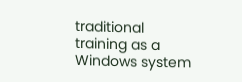traditional training as a Windows system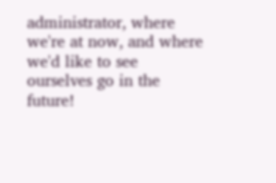administrator, where we're at now, and where we'd like to see ourselves go in the future!